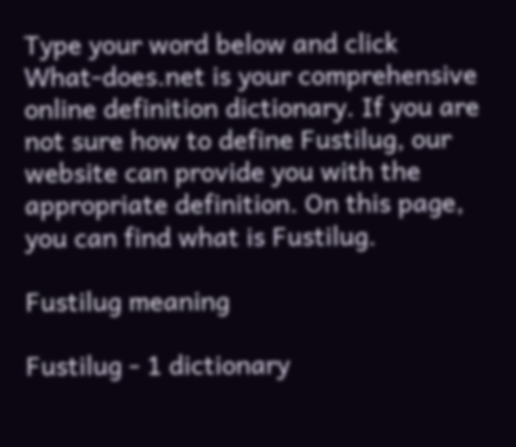Type your word below and click
What-does.net is your comprehensive online definition dictionary. If you are not sure how to define Fustilug, our website can provide you with the appropriate definition. On this page, you can find what is Fustilug.

Fustilug meaning

Fustilug - 1 dictionary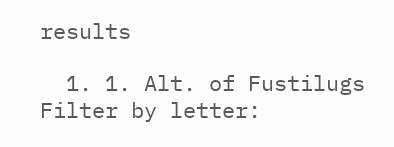results

  1. 1. Alt. of Fustilugs
Filter by letter: